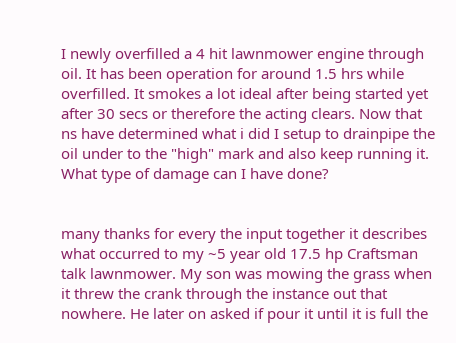I newly overfilled a 4 hit lawnmower engine through oil. It has been operation for around 1.5 hrs while overfilled. It smokes a lot ideal after being started yet after 30 secs or therefore the acting clears. Now that ns have determined what i did I setup to drainpipe the oil under to the "high" mark and also keep running it. What type of damage can I have done?


many thanks for every the input together it describes what occurred to my ~5 year old 17.5 hp Craftsman talk lawnmower. My son was mowing the grass when it threw the crank through the instance out that nowhere. He later on asked if pour it until it is full the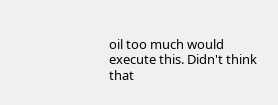oil too much would execute this. Didn't think that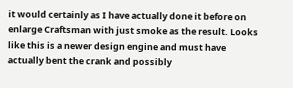it would certainly as I have actually done it before on enlarge Craftsman with just smoke as the result. Looks like this is a newer design engine and must have actually bent the crank and possibly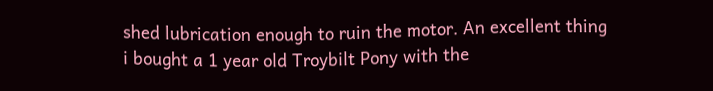shed lubrication enough to ruin the motor. An excellent thing i bought a 1 year old Troybilt Pony with the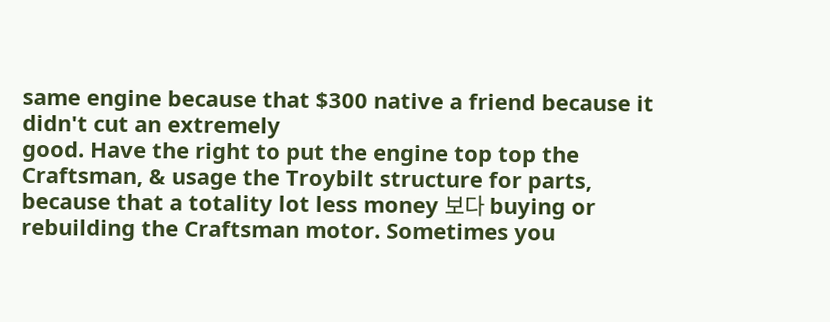same engine because that $300 native a friend because it didn't cut an extremely
good. Have the right to put the engine top top the Craftsman, & usage the Troybilt structure for parts, because that a totality lot less money 보다 buying or rebuilding the Craftsman motor. Sometimes you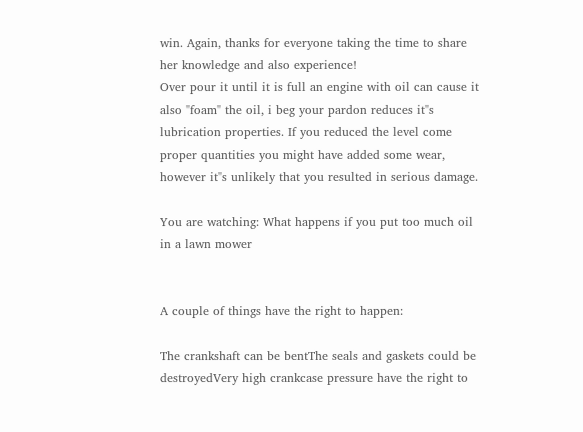win. Again, thanks for everyone taking the time to share her knowledge and also experience!
Over pour it until it is full an engine with oil can cause it also "foam" the oil, i beg your pardon reduces it"s lubrication properties. If you reduced the level come proper quantities you might have added some wear, however it"s unlikely that you resulted in serious damage.

You are watching: What happens if you put too much oil in a lawn mower


A couple of things have the right to happen:

The crankshaft can be bentThe seals and gaskets could be destroyedVery high crankcase pressure have the right to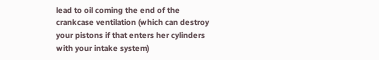lead to oil coming the end of the crankcase ventilation (which can destroy your pistons if that enters her cylinders with your intake system)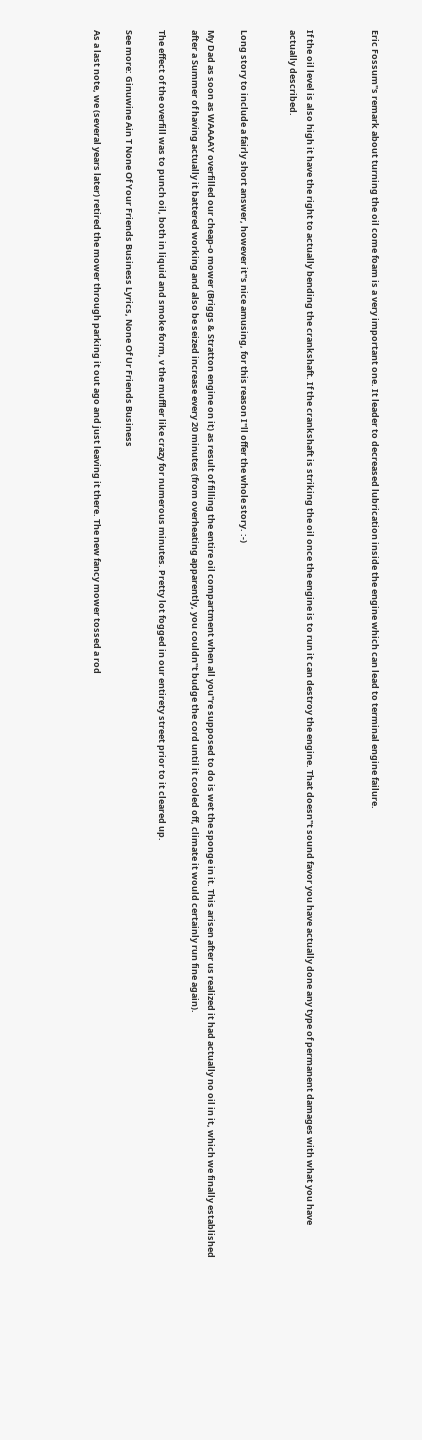Eric Fossum"s remark about turning the oil come foam is a very important one. It leader to decreased lubrication inside the engine which can lead to terminal engine failure.



If the oil level is also high it have the right to actually bending the crankshaft. If the crankshaft is striking the oil once the engine is to run it can destroy the engine. That doesn"t sound favor you have actually done any type of permanent damages with what you have actually described.


Long story to include a fairly short answer, however it"s nice amusing, for this reason I"ll offer the whole story. :-)

My Dad as soon as WAAAAY overfilled our cheap-o mower (Briggs & Stratton engine on it) as result of filling the entire oil compartment when all you"re supposed to do is wet the sponge in it. This arisen after us realized it had actually no oil in it, which we finally established after a Summer of having actually it battered working and also be seized increase every 20 minutes (from overheating apparently, you couldn"t budge the cord until it cooled off, climate it would certainly run fine again).

The effect of the overfill was to punch oil, both in liquid and smoke form, v the muffler like crazy for numerous minutes. Pretty lot fogged in our entirety street prior to it cleared up.

See more: Ginuwine Ain T None Of Your Friends Business Lyrics, None Of Ur Friends Business

As a last note, we (several years later) retired the mower through parking it out ago and just leaving it there. The new fancy mower tossed a rod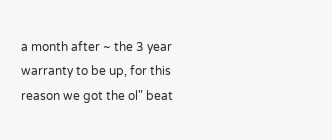a month after ~ the 3 year warranty to be up, for this reason we got the ol" beat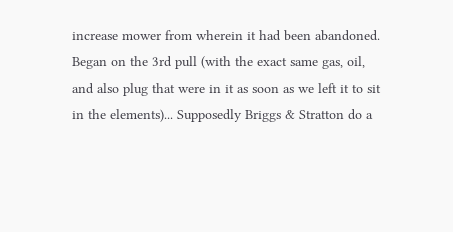increase mower from wherein it had been abandoned. Began on the 3rd pull (with the exact same gas, oil, and also plug that were in it as soon as we left it to sit in the elements)... Supposedly Briggs & Stratton do a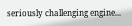seriously challenging engine...